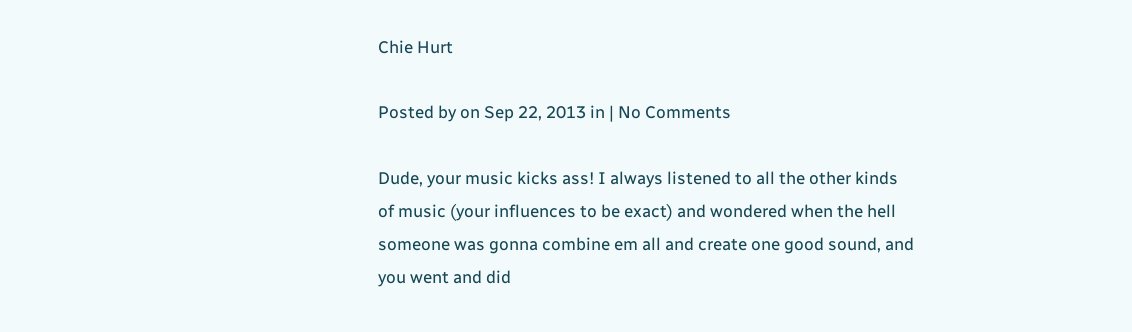Chie Hurt

Posted by on Sep 22, 2013 in | No Comments

Dude, your music kicks ass! I always listened to all the other kinds of music (your influences to be exact) and wondered when the hell someone was gonna combine em all and create one good sound, and you went and did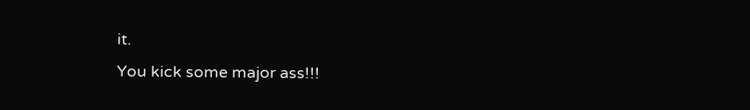it.
You kick some major ass!!!